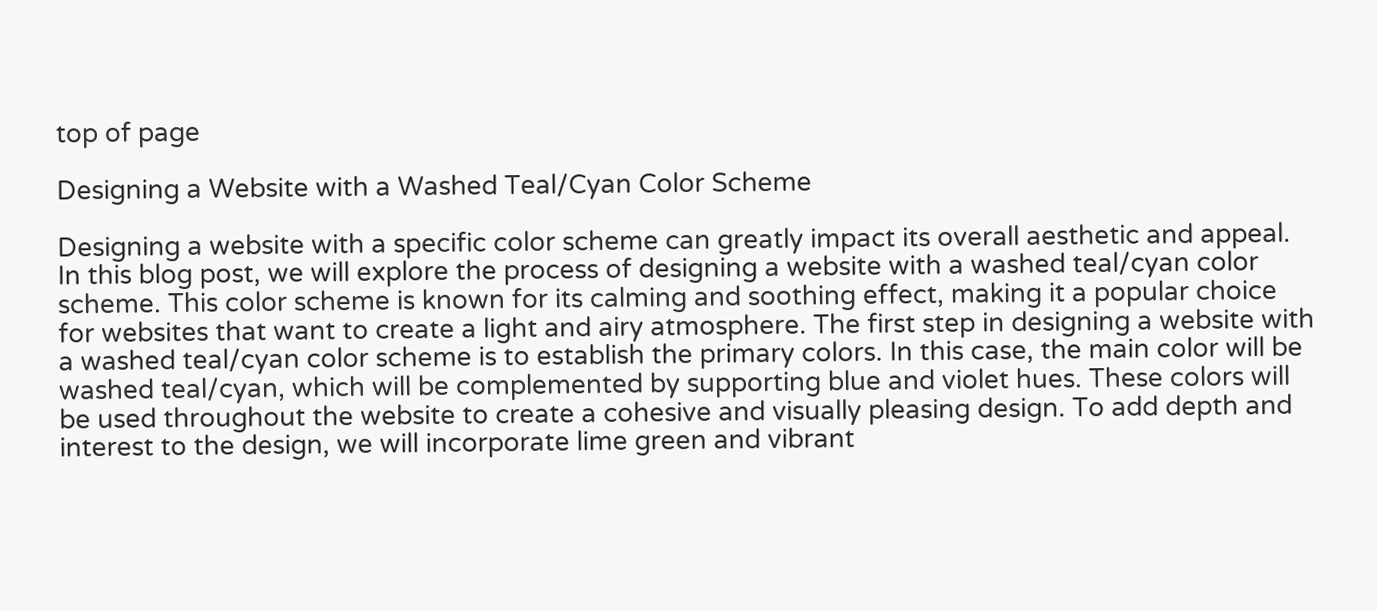top of page

Designing a Website with a Washed Teal/Cyan Color Scheme

Designing a website with a specific color scheme can greatly impact its overall aesthetic and appeal. In this blog post, we will explore the process of designing a website with a washed teal/cyan color scheme. This color scheme is known for its calming and soothing effect, making it a popular choice for websites that want to create a light and airy atmosphere. The first step in designing a website with a washed teal/cyan color scheme is to establish the primary colors. In this case, the main color will be washed teal/cyan, which will be complemented by supporting blue and violet hues. These colors will be used throughout the website to create a cohesive and visually pleasing design. To add depth and interest to the design, we will incorporate lime green and vibrant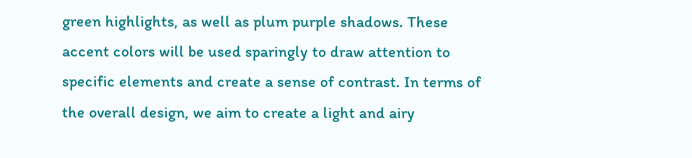green highlights, as well as plum purple shadows. These accent colors will be used sparingly to draw attention to specific elements and create a sense of contrast. In terms of the overall design, we aim to create a light and airy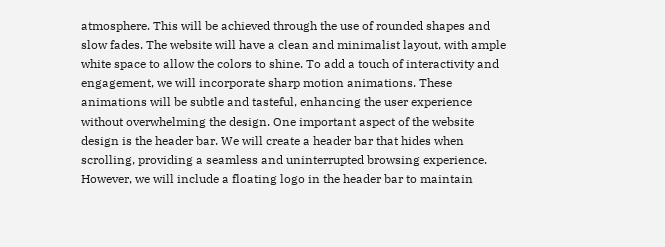atmosphere. This will be achieved through the use of rounded shapes and slow fades. The website will have a clean and minimalist layout, with ample white space to allow the colors to shine. To add a touch of interactivity and engagement, we will incorporate sharp motion animations. These animations will be subtle and tasteful, enhancing the user experience without overwhelming the design. One important aspect of the website design is the header bar. We will create a header bar that hides when scrolling, providing a seamless and uninterrupted browsing experience. However, we will include a floating logo in the header bar to maintain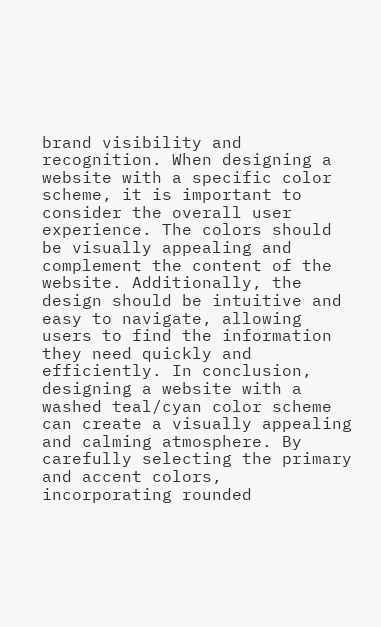brand visibility and recognition. When designing a website with a specific color scheme, it is important to consider the overall user experience. The colors should be visually appealing and complement the content of the website. Additionally, the design should be intuitive and easy to navigate, allowing users to find the information they need quickly and efficiently. In conclusion, designing a website with a washed teal/cyan color scheme can create a visually appealing and calming atmosphere. By carefully selecting the primary and accent colors, incorporating rounded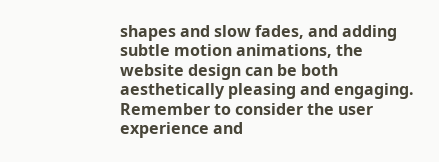shapes and slow fades, and adding subtle motion animations, the website design can be both aesthetically pleasing and engaging. Remember to consider the user experience and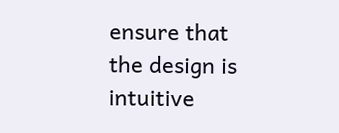ensure that the design is intuitive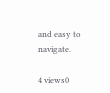and easy to navigate.

4 views0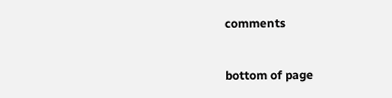comments


bottom of page